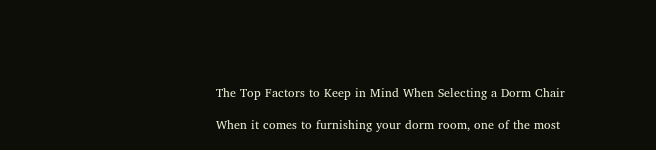The Top Factors to Keep in Mind When Selecting a Dorm Chair

When it comes to furnishing your dorm room, one of the most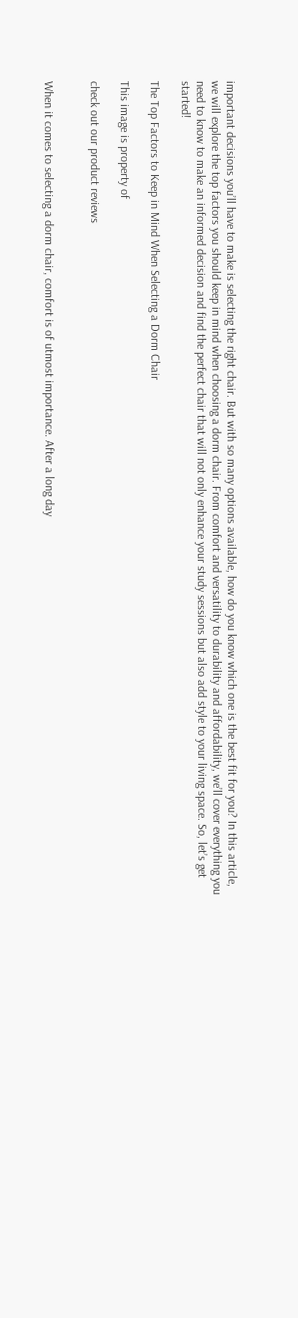important decisions you’ll have to make is selecting the right chair. But with so many options available, how do you know which one is the best fit for you? In this article, we will explore the top factors you should keep in mind when choosing a dorm chair. From comfort and versatility to durability and affordability, we’ll cover everything you need to know to make an informed decision and find the perfect chair that will not only enhance your study sessions but also add style to your living space. So, let’s get started!

The Top Factors to Keep in Mind When Selecting a Dorm Chair

This image is property of

check out our product reviews


When it comes to selecting a dorm chair, comfort is of utmost importance. After a long day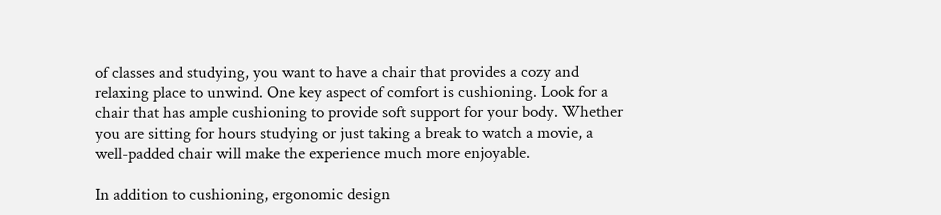of classes and studying, you want to have a chair that provides a cozy and relaxing place to unwind. One key aspect of comfort is cushioning. Look for a chair that has ample cushioning to provide soft support for your body. Whether you are sitting for hours studying or just taking a break to watch a movie, a well-padded chair will make the experience much more enjoyable.

In addition to cushioning, ergonomic design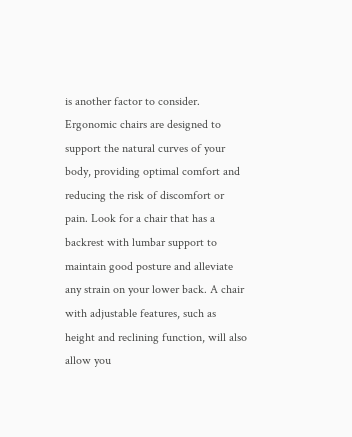is another factor to consider. Ergonomic chairs are designed to support the natural curves of your body, providing optimal comfort and reducing the risk of discomfort or pain. Look for a chair that has a backrest with lumbar support to maintain good posture and alleviate any strain on your lower back. A chair with adjustable features, such as height and reclining function, will also allow you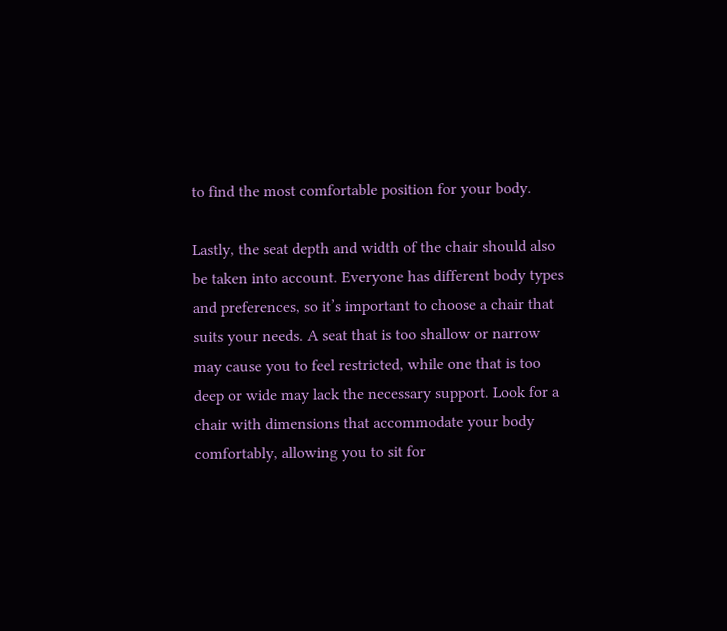to find the most comfortable position for your body.

Lastly, the seat depth and width of the chair should also be taken into account. Everyone has different body types and preferences, so it’s important to choose a chair that suits your needs. A seat that is too shallow or narrow may cause you to feel restricted, while one that is too deep or wide may lack the necessary support. Look for a chair with dimensions that accommodate your body comfortably, allowing you to sit for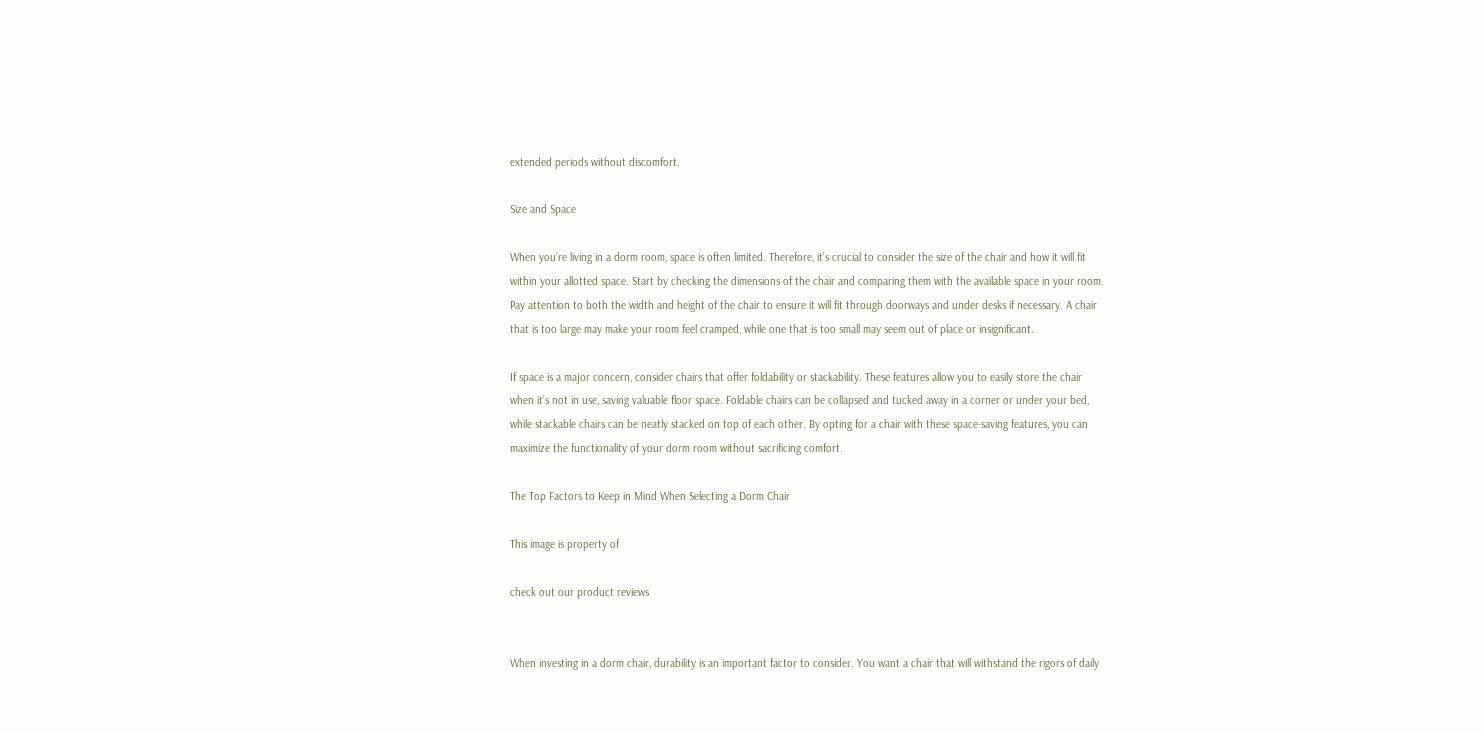extended periods without discomfort.

Size and Space

When you’re living in a dorm room, space is often limited. Therefore, it’s crucial to consider the size of the chair and how it will fit within your allotted space. Start by checking the dimensions of the chair and comparing them with the available space in your room. Pay attention to both the width and height of the chair to ensure it will fit through doorways and under desks if necessary. A chair that is too large may make your room feel cramped, while one that is too small may seem out of place or insignificant.

If space is a major concern, consider chairs that offer foldability or stackability. These features allow you to easily store the chair when it’s not in use, saving valuable floor space. Foldable chairs can be collapsed and tucked away in a corner or under your bed, while stackable chairs can be neatly stacked on top of each other. By opting for a chair with these space-saving features, you can maximize the functionality of your dorm room without sacrificing comfort.

The Top Factors to Keep in Mind When Selecting a Dorm Chair

This image is property of

check out our product reviews


When investing in a dorm chair, durability is an important factor to consider. You want a chair that will withstand the rigors of daily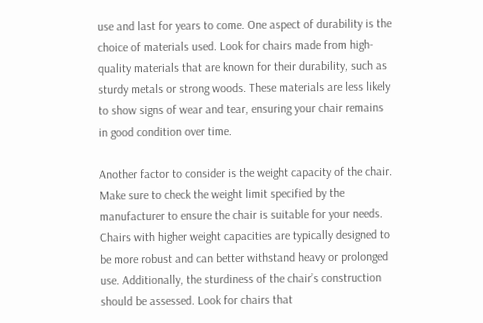use and last for years to come. One aspect of durability is the choice of materials used. Look for chairs made from high-quality materials that are known for their durability, such as sturdy metals or strong woods. These materials are less likely to show signs of wear and tear, ensuring your chair remains in good condition over time.

Another factor to consider is the weight capacity of the chair. Make sure to check the weight limit specified by the manufacturer to ensure the chair is suitable for your needs. Chairs with higher weight capacities are typically designed to be more robust and can better withstand heavy or prolonged use. Additionally, the sturdiness of the chair’s construction should be assessed. Look for chairs that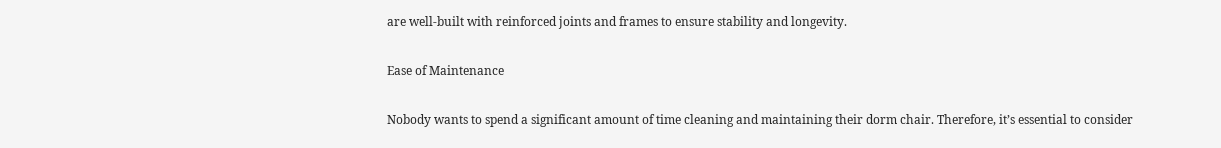are well-built with reinforced joints and frames to ensure stability and longevity.

Ease of Maintenance

Nobody wants to spend a significant amount of time cleaning and maintaining their dorm chair. Therefore, it’s essential to consider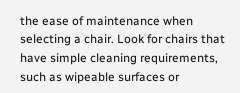the ease of maintenance when selecting a chair. Look for chairs that have simple cleaning requirements, such as wipeable surfaces or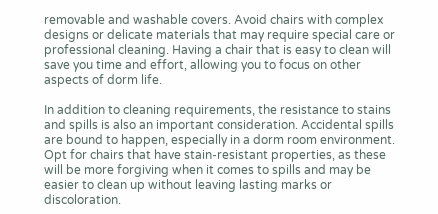removable and washable covers. Avoid chairs with complex designs or delicate materials that may require special care or professional cleaning. Having a chair that is easy to clean will save you time and effort, allowing you to focus on other aspects of dorm life.

In addition to cleaning requirements, the resistance to stains and spills is also an important consideration. Accidental spills are bound to happen, especially in a dorm room environment. Opt for chairs that have stain-resistant properties, as these will be more forgiving when it comes to spills and may be easier to clean up without leaving lasting marks or discoloration.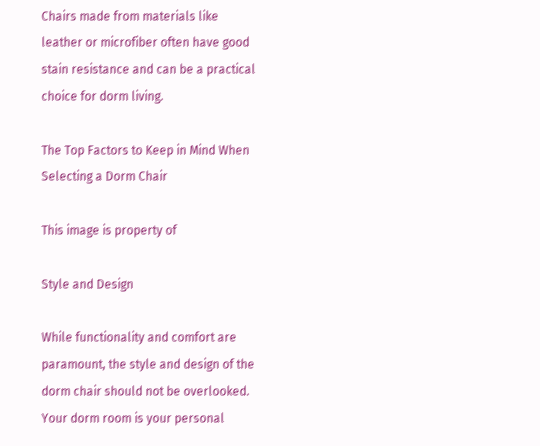Chairs made from materials like leather or microfiber often have good stain resistance and can be a practical choice for dorm living.

The Top Factors to Keep in Mind When Selecting a Dorm Chair

This image is property of

Style and Design

While functionality and comfort are paramount, the style and design of the dorm chair should not be overlooked. Your dorm room is your personal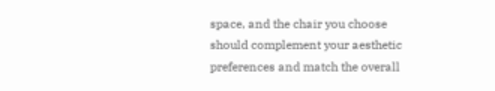space, and the chair you choose should complement your aesthetic preferences and match the overall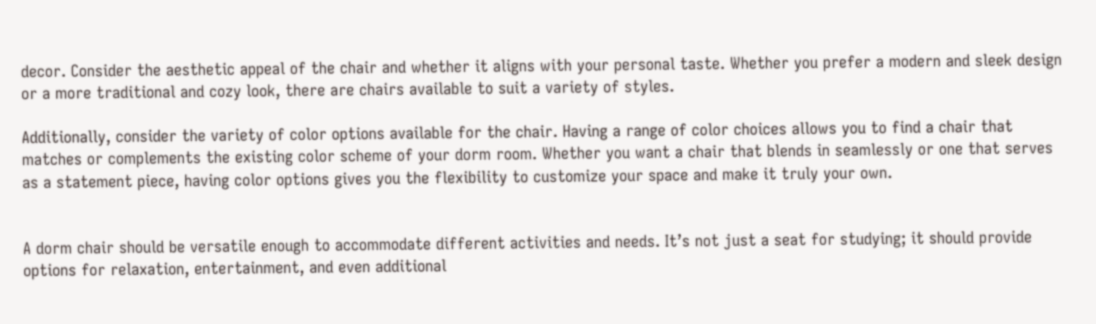decor. Consider the aesthetic appeal of the chair and whether it aligns with your personal taste. Whether you prefer a modern and sleek design or a more traditional and cozy look, there are chairs available to suit a variety of styles.

Additionally, consider the variety of color options available for the chair. Having a range of color choices allows you to find a chair that matches or complements the existing color scheme of your dorm room. Whether you want a chair that blends in seamlessly or one that serves as a statement piece, having color options gives you the flexibility to customize your space and make it truly your own.


A dorm chair should be versatile enough to accommodate different activities and needs. It’s not just a seat for studying; it should provide options for relaxation, entertainment, and even additional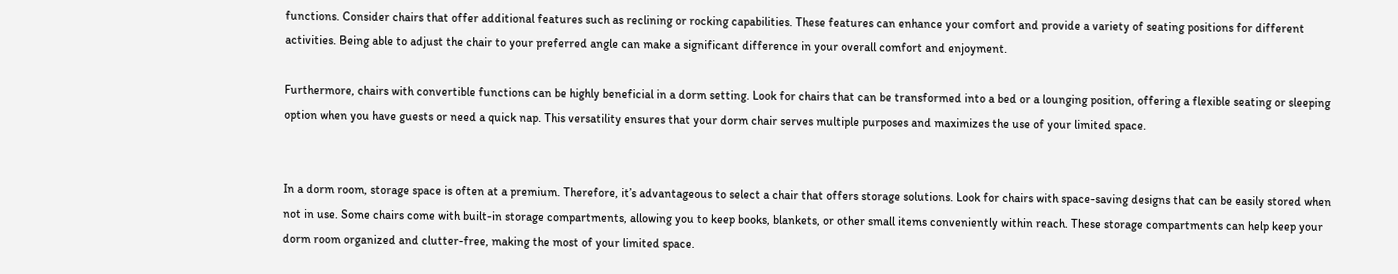functions. Consider chairs that offer additional features such as reclining or rocking capabilities. These features can enhance your comfort and provide a variety of seating positions for different activities. Being able to adjust the chair to your preferred angle can make a significant difference in your overall comfort and enjoyment.

Furthermore, chairs with convertible functions can be highly beneficial in a dorm setting. Look for chairs that can be transformed into a bed or a lounging position, offering a flexible seating or sleeping option when you have guests or need a quick nap. This versatility ensures that your dorm chair serves multiple purposes and maximizes the use of your limited space.


In a dorm room, storage space is often at a premium. Therefore, it’s advantageous to select a chair that offers storage solutions. Look for chairs with space-saving designs that can be easily stored when not in use. Some chairs come with built-in storage compartments, allowing you to keep books, blankets, or other small items conveniently within reach. These storage compartments can help keep your dorm room organized and clutter-free, making the most of your limited space.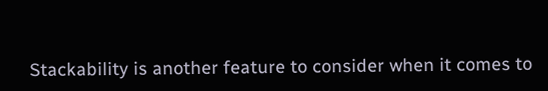Stackability is another feature to consider when it comes to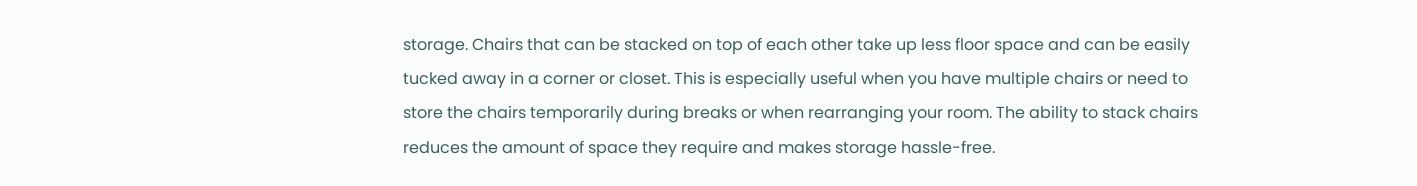storage. Chairs that can be stacked on top of each other take up less floor space and can be easily tucked away in a corner or closet. This is especially useful when you have multiple chairs or need to store the chairs temporarily during breaks or when rearranging your room. The ability to stack chairs reduces the amount of space they require and makes storage hassle-free.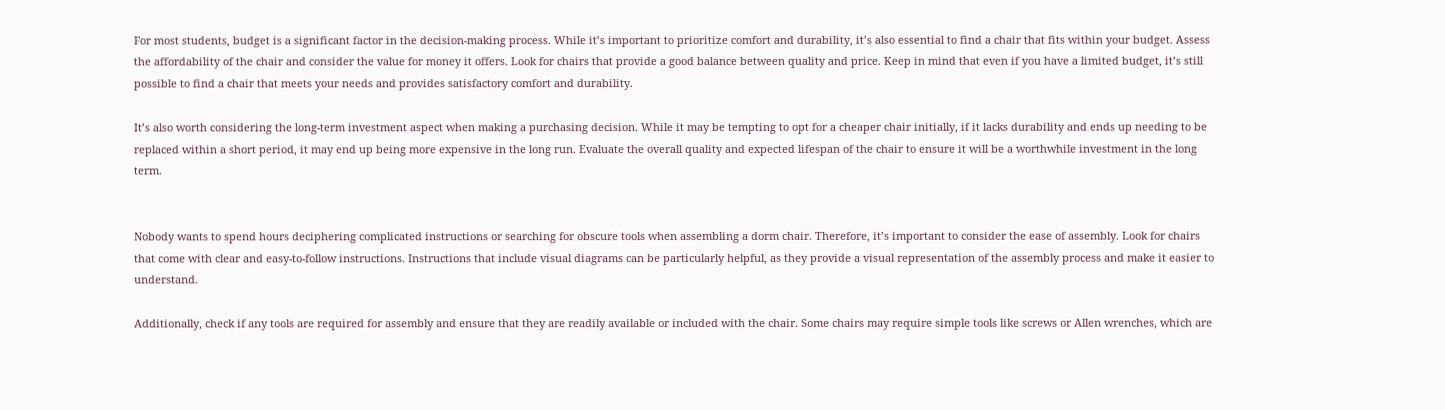For most students, budget is a significant factor in the decision-making process. While it’s important to prioritize comfort and durability, it’s also essential to find a chair that fits within your budget. Assess the affordability of the chair and consider the value for money it offers. Look for chairs that provide a good balance between quality and price. Keep in mind that even if you have a limited budget, it’s still possible to find a chair that meets your needs and provides satisfactory comfort and durability.

It’s also worth considering the long-term investment aspect when making a purchasing decision. While it may be tempting to opt for a cheaper chair initially, if it lacks durability and ends up needing to be replaced within a short period, it may end up being more expensive in the long run. Evaluate the overall quality and expected lifespan of the chair to ensure it will be a worthwhile investment in the long term.


Nobody wants to spend hours deciphering complicated instructions or searching for obscure tools when assembling a dorm chair. Therefore, it’s important to consider the ease of assembly. Look for chairs that come with clear and easy-to-follow instructions. Instructions that include visual diagrams can be particularly helpful, as they provide a visual representation of the assembly process and make it easier to understand.

Additionally, check if any tools are required for assembly and ensure that they are readily available or included with the chair. Some chairs may require simple tools like screws or Allen wrenches, which are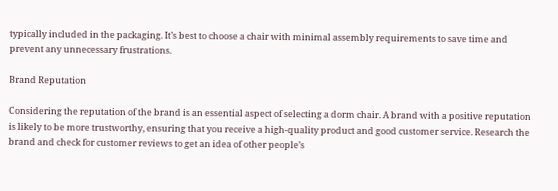typically included in the packaging. It’s best to choose a chair with minimal assembly requirements to save time and prevent any unnecessary frustrations.

Brand Reputation

Considering the reputation of the brand is an essential aspect of selecting a dorm chair. A brand with a positive reputation is likely to be more trustworthy, ensuring that you receive a high-quality product and good customer service. Research the brand and check for customer reviews to get an idea of other people’s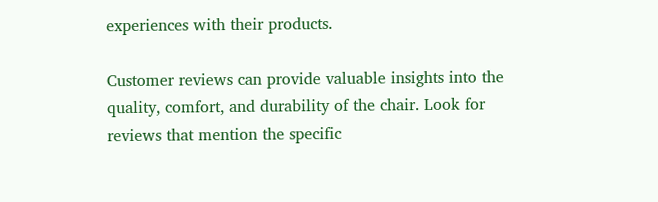experiences with their products.

Customer reviews can provide valuable insights into the quality, comfort, and durability of the chair. Look for reviews that mention the specific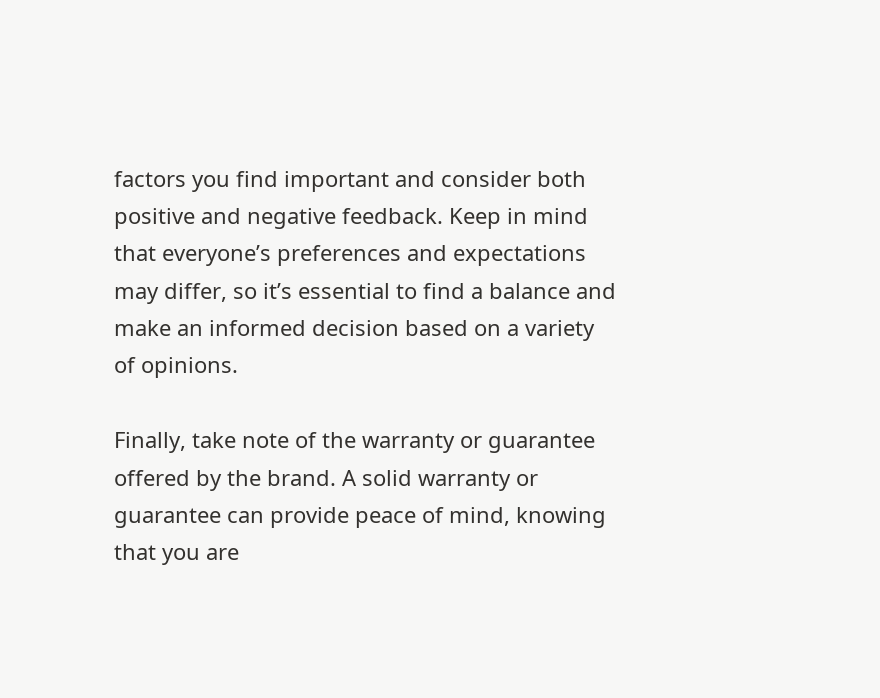factors you find important and consider both positive and negative feedback. Keep in mind that everyone’s preferences and expectations may differ, so it’s essential to find a balance and make an informed decision based on a variety of opinions.

Finally, take note of the warranty or guarantee offered by the brand. A solid warranty or guarantee can provide peace of mind, knowing that you are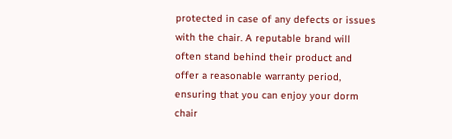protected in case of any defects or issues with the chair. A reputable brand will often stand behind their product and offer a reasonable warranty period, ensuring that you can enjoy your dorm chair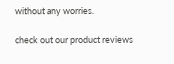without any worries.

check out our product reviews